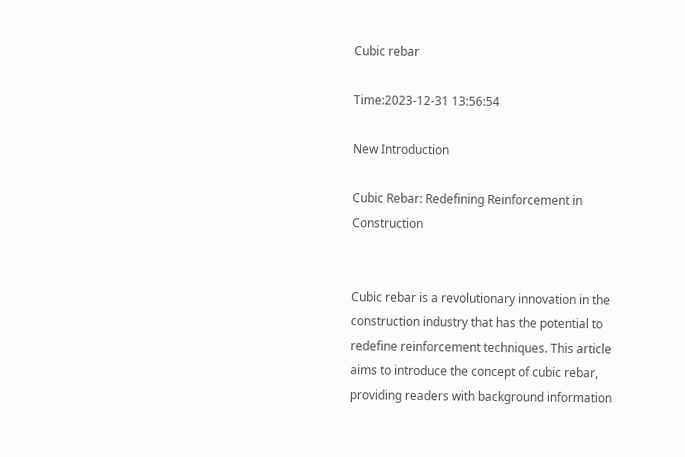Cubic rebar

Time:2023-12-31 13:56:54

New Introduction

Cubic Rebar: Redefining Reinforcement in Construction


Cubic rebar is a revolutionary innovation in the construction industry that has the potential to redefine reinforcement techniques. This article aims to introduce the concept of cubic rebar, providing readers with background information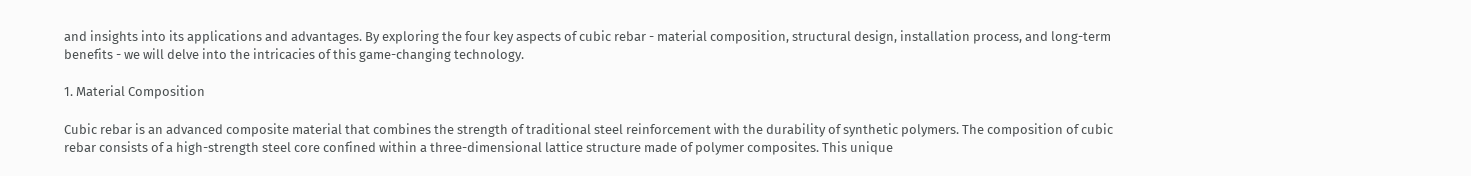and insights into its applications and advantages. By exploring the four key aspects of cubic rebar - material composition, structural design, installation process, and long-term benefits - we will delve into the intricacies of this game-changing technology.

1. Material Composition

Cubic rebar is an advanced composite material that combines the strength of traditional steel reinforcement with the durability of synthetic polymers. The composition of cubic rebar consists of a high-strength steel core confined within a three-dimensional lattice structure made of polymer composites. This unique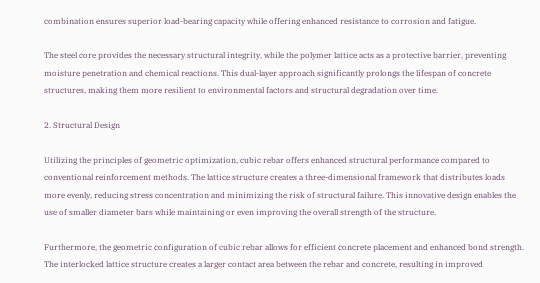combination ensures superior load-bearing capacity while offering enhanced resistance to corrosion and fatigue.

The steel core provides the necessary structural integrity, while the polymer lattice acts as a protective barrier, preventing moisture penetration and chemical reactions. This dual-layer approach significantly prolongs the lifespan of concrete structures, making them more resilient to environmental factors and structural degradation over time.

2. Structural Design

Utilizing the principles of geometric optimization, cubic rebar offers enhanced structural performance compared to conventional reinforcement methods. The lattice structure creates a three-dimensional framework that distributes loads more evenly, reducing stress concentration and minimizing the risk of structural failure. This innovative design enables the use of smaller diameter bars while maintaining or even improving the overall strength of the structure.

Furthermore, the geometric configuration of cubic rebar allows for efficient concrete placement and enhanced bond strength. The interlocked lattice structure creates a larger contact area between the rebar and concrete, resulting in improved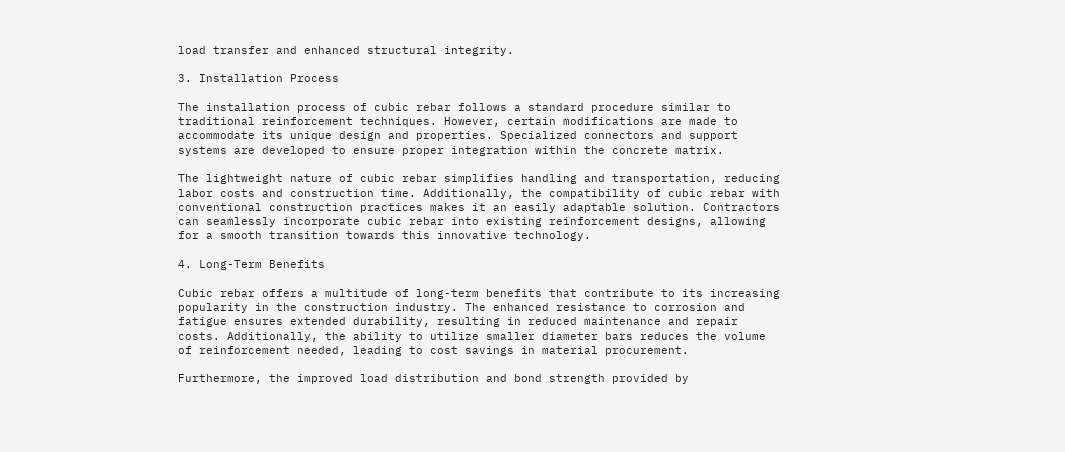load transfer and enhanced structural integrity.

3. Installation Process

The installation process of cubic rebar follows a standard procedure similar to traditional reinforcement techniques. However, certain modifications are made to accommodate its unique design and properties. Specialized connectors and support systems are developed to ensure proper integration within the concrete matrix.

The lightweight nature of cubic rebar simplifies handling and transportation, reducing labor costs and construction time. Additionally, the compatibility of cubic rebar with conventional construction practices makes it an easily adaptable solution. Contractors can seamlessly incorporate cubic rebar into existing reinforcement designs, allowing for a smooth transition towards this innovative technology.

4. Long-Term Benefits

Cubic rebar offers a multitude of long-term benefits that contribute to its increasing popularity in the construction industry. The enhanced resistance to corrosion and fatigue ensures extended durability, resulting in reduced maintenance and repair costs. Additionally, the ability to utilize smaller diameter bars reduces the volume of reinforcement needed, leading to cost savings in material procurement.

Furthermore, the improved load distribution and bond strength provided by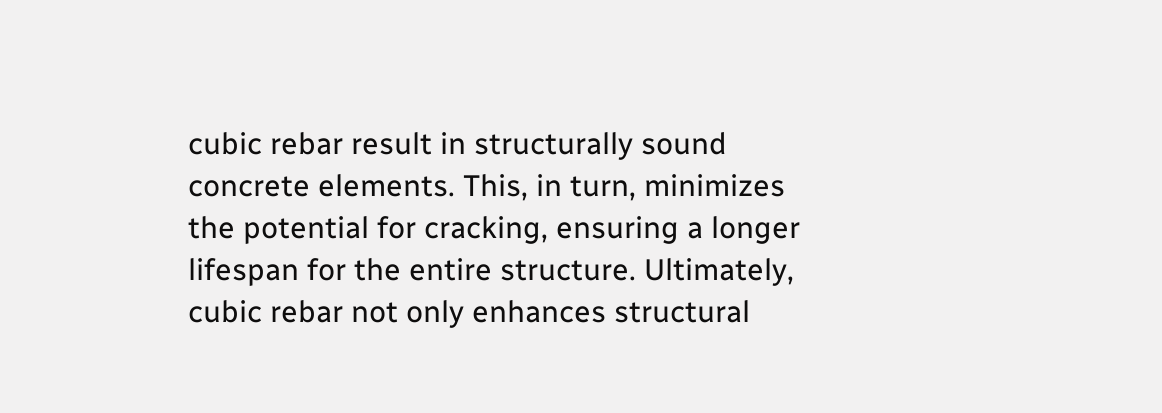cubic rebar result in structurally sound concrete elements. This, in turn, minimizes the potential for cracking, ensuring a longer lifespan for the entire structure. Ultimately, cubic rebar not only enhances structural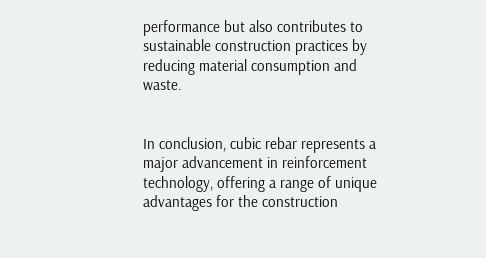performance but also contributes to sustainable construction practices by reducing material consumption and waste.


In conclusion, cubic rebar represents a major advancement in reinforcement technology, offering a range of unique advantages for the construction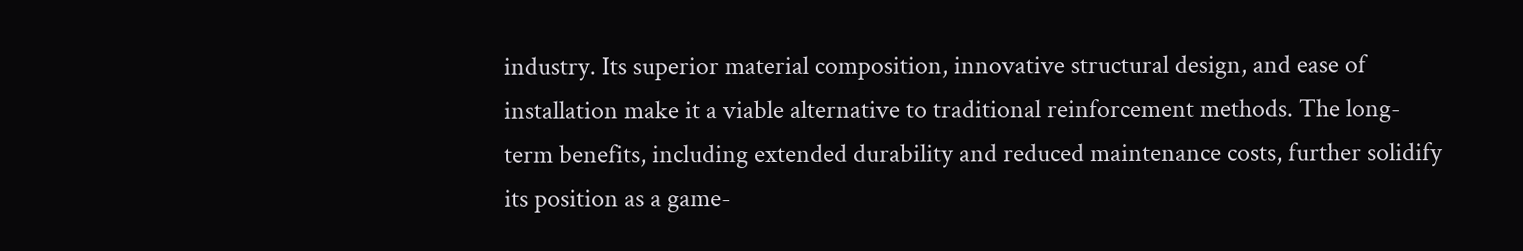industry. Its superior material composition, innovative structural design, and ease of installation make it a viable alternative to traditional reinforcement methods. The long-term benefits, including extended durability and reduced maintenance costs, further solidify its position as a game-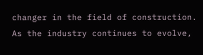changer in the field of construction. As the industry continues to evolve,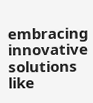embracing innovative solutions like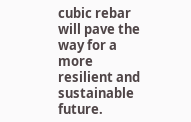cubic rebar will pave the way for a more resilient and sustainable future.